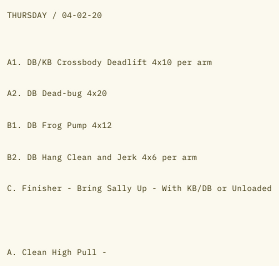THURSDAY / 04-02-20


A1. DB/KB Crossbody Deadlift 4x10 per arm

A2. DB Dead-bug 4x20

B1. DB Frog Pump 4x12

B2. DB Hang Clean and Jerk 4x6 per arm

C. Finisher - Bring Sally Up - With KB/DB or Unloaded



A. Clean High Pull -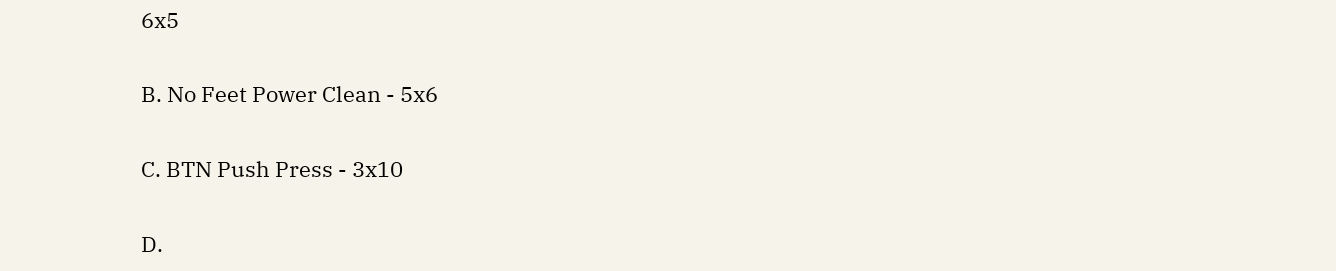6x5

B. No Feet Power Clean - 5x6

C. BTN Push Press - 3x10

D.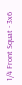1/4 Front Squat - 3x6